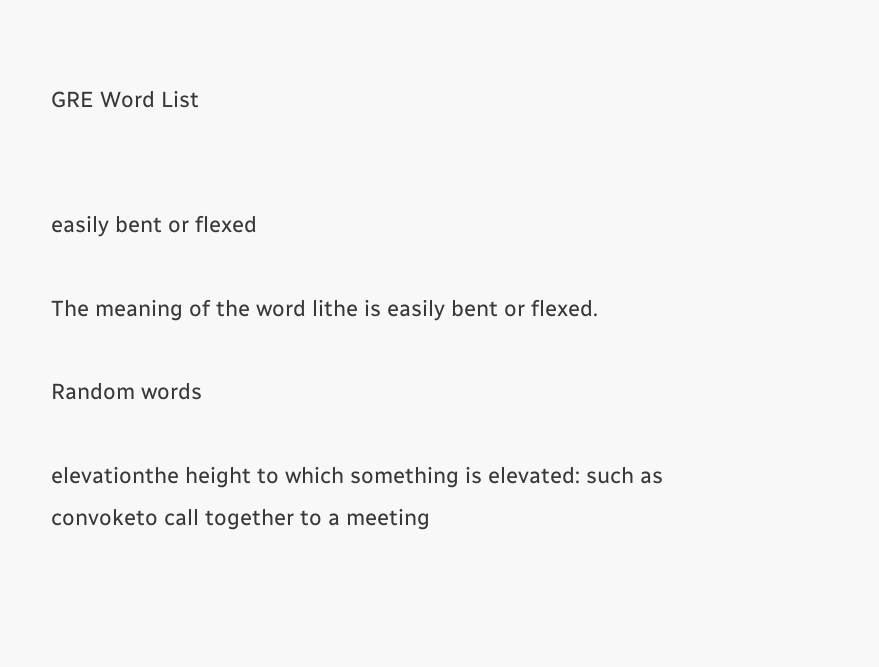GRE Word List


easily bent or flexed

The meaning of the word lithe is easily bent or flexed.

Random words

elevationthe height to which something is elevated: such as
convoketo call together to a meeting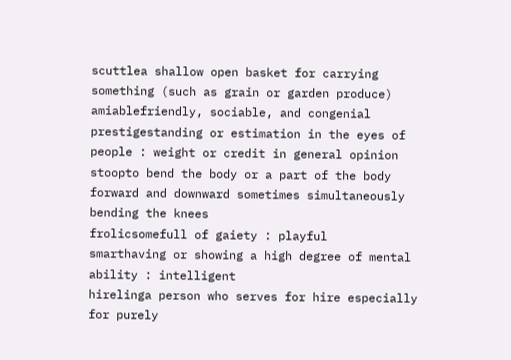scuttlea shallow open basket for carrying something (such as grain or garden produce)
amiablefriendly, sociable, and congenial
prestigestanding or estimation in the eyes of people : weight or credit in general opinion
stoopto bend the body or a part of the body forward and downward sometimes simultaneously bending the knees
frolicsomefull of gaiety : playful
smarthaving or showing a high degree of mental ability : intelligent
hirelinga person who serves for hire especially for purely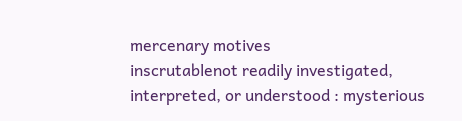mercenary motives
inscrutablenot readily investigated, interpreted, or understood : mysterious